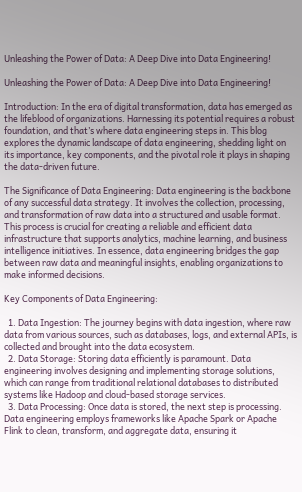Unleashing the Power of Data: A Deep Dive into Data Engineering!

Unleashing the Power of Data: A Deep Dive into Data Engineering!

Introduction: In the era of digital transformation, data has emerged as the lifeblood of organizations. Harnessing its potential requires a robust foundation, and that’s where data engineering steps in. This blog explores the dynamic landscape of data engineering, shedding light on its importance, key components, and the pivotal role it plays in shaping the data-driven future.

The Significance of Data Engineering: Data engineering is the backbone of any successful data strategy. It involves the collection, processing, and transformation of raw data into a structured and usable format. This process is crucial for creating a reliable and efficient data infrastructure that supports analytics, machine learning, and business intelligence initiatives. In essence, data engineering bridges the gap between raw data and meaningful insights, enabling organizations to make informed decisions.

Key Components of Data Engineering:

  1. Data Ingestion: The journey begins with data ingestion, where raw data from various sources, such as databases, logs, and external APIs, is collected and brought into the data ecosystem.
  2. Data Storage: Storing data efficiently is paramount. Data engineering involves designing and implementing storage solutions, which can range from traditional relational databases to distributed systems like Hadoop and cloud-based storage services.
  3. Data Processing: Once data is stored, the next step is processing. Data engineering employs frameworks like Apache Spark or Apache Flink to clean, transform, and aggregate data, ensuring it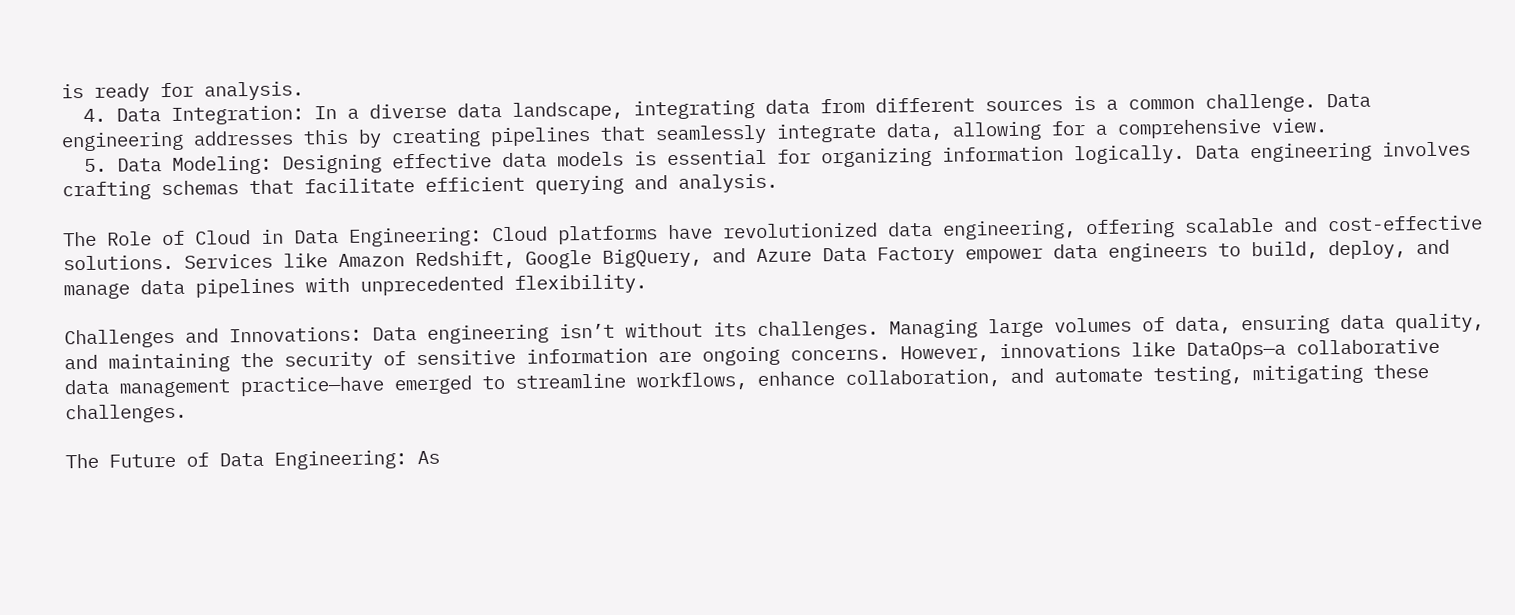is ready for analysis.
  4. Data Integration: In a diverse data landscape, integrating data from different sources is a common challenge. Data engineering addresses this by creating pipelines that seamlessly integrate data, allowing for a comprehensive view.
  5. Data Modeling: Designing effective data models is essential for organizing information logically. Data engineering involves crafting schemas that facilitate efficient querying and analysis.

The Role of Cloud in Data Engineering: Cloud platforms have revolutionized data engineering, offering scalable and cost-effective solutions. Services like Amazon Redshift, Google BigQuery, and Azure Data Factory empower data engineers to build, deploy, and manage data pipelines with unprecedented flexibility.

Challenges and Innovations: Data engineering isn’t without its challenges. Managing large volumes of data, ensuring data quality, and maintaining the security of sensitive information are ongoing concerns. However, innovations like DataOps—a collaborative data management practice—have emerged to streamline workflows, enhance collaboration, and automate testing, mitigating these challenges.

The Future of Data Engineering: As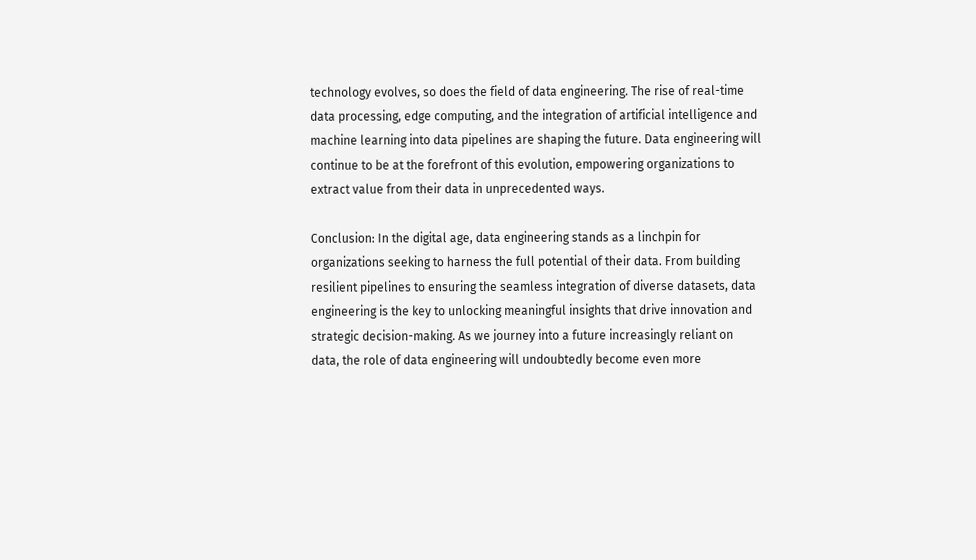technology evolves, so does the field of data engineering. The rise of real-time data processing, edge computing, and the integration of artificial intelligence and machine learning into data pipelines are shaping the future. Data engineering will continue to be at the forefront of this evolution, empowering organizations to extract value from their data in unprecedented ways.

Conclusion: In the digital age, data engineering stands as a linchpin for organizations seeking to harness the full potential of their data. From building resilient pipelines to ensuring the seamless integration of diverse datasets, data engineering is the key to unlocking meaningful insights that drive innovation and strategic decision-making. As we journey into a future increasingly reliant on data, the role of data engineering will undoubtedly become even more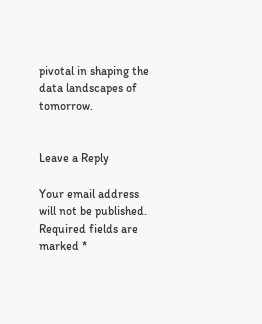pivotal in shaping the data landscapes of tomorrow.


Leave a Reply

Your email address will not be published. Required fields are marked *